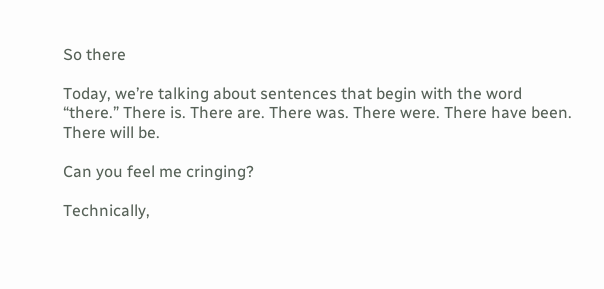So there

Today, we’re talking about sentences that begin with the word “there.” There is. There are. There was. There were. There have been. There will be.

Can you feel me cringing?

Technically,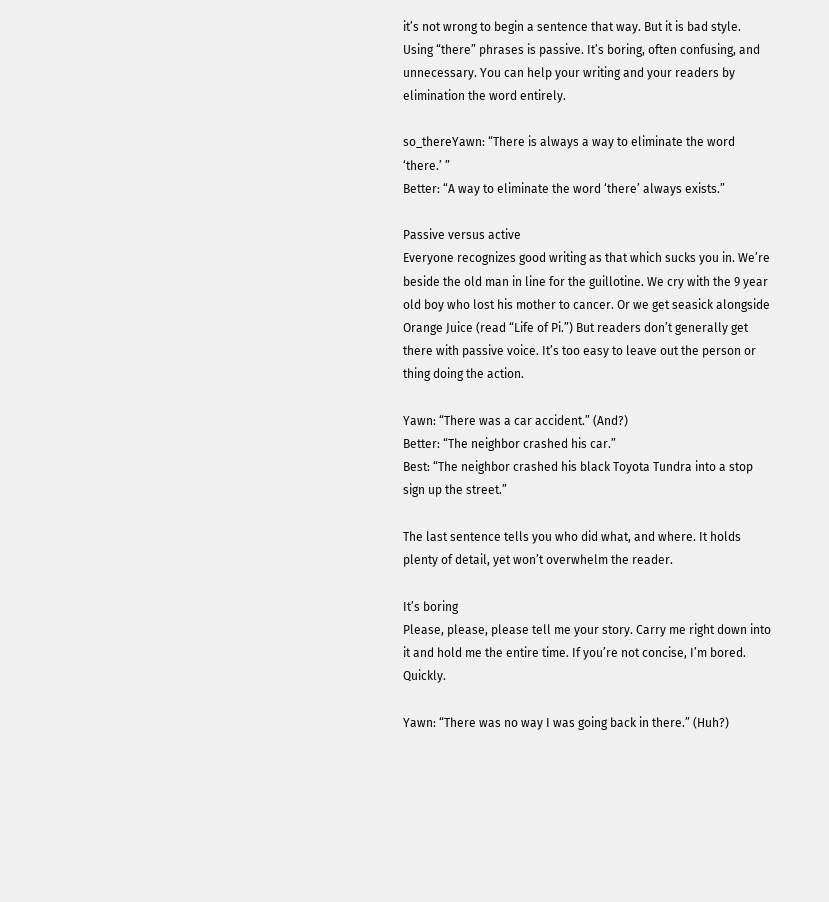it’s not wrong to begin a sentence that way. But it is bad style. Using “there” phrases is passive. It’s boring, often confusing, and unnecessary. You can help your writing and your readers by elimination the word entirely.

so_thereYawn: “There is always a way to eliminate the word ‘there.’ ”
Better: “A way to eliminate the word ‘there’ always exists.”

Passive versus active
Everyone recognizes good writing as that which sucks you in. We’re beside the old man in line for the guillotine. We cry with the 9 year old boy who lost his mother to cancer. Or we get seasick alongside Orange Juice (read “Life of Pi.”) But readers don’t generally get there with passive voice. It’s too easy to leave out the person or thing doing the action.

Yawn: “There was a car accident.” (And?)
Better: “The neighbor crashed his car.”
Best: “The neighbor crashed his black Toyota Tundra into a stop sign up the street.”

The last sentence tells you who did what, and where. It holds plenty of detail, yet won’t overwhelm the reader.

It’s boring
Please, please, please tell me your story. Carry me right down into it and hold me the entire time. If you’re not concise, I’m bored. Quickly.

Yawn: “There was no way I was going back in there.” (Huh?)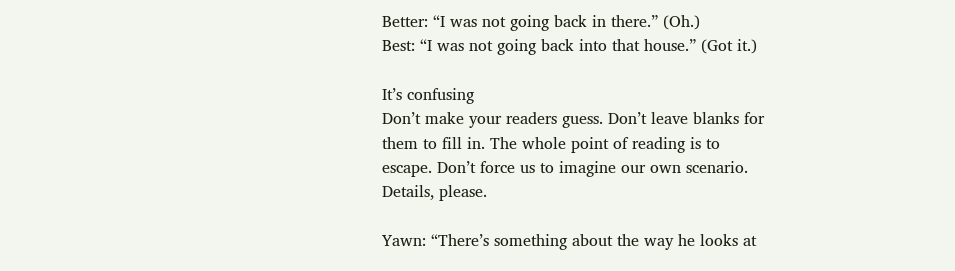Better: “I was not going back in there.” (Oh.)
Best: “I was not going back into that house.” (Got it.)

It’s confusing
Don’t make your readers guess. Don’t leave blanks for them to fill in. The whole point of reading is to escape. Don’t force us to imagine our own scenario. Details, please.

Yawn: “There’s something about the way he looks at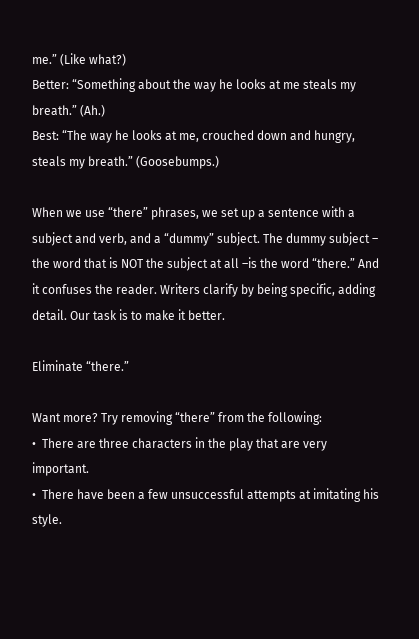me.” (Like what?)
Better: “Something about the way he looks at me steals my breath.” (Ah.)
Best: “The way he looks at me, crouched down and hungry, steals my breath.” (Goosebumps.)

When we use “there” phrases, we set up a sentence with a subject and verb, and a “dummy” subject. The dummy subject – the word that is NOT the subject at all –is the word “there.” And it confuses the reader. Writers clarify by being specific, adding detail. Our task is to make it better.

Eliminate “there.”

Want more? Try removing “there” from the following:
•  There are three characters in the play that are very important.
•  There have been a few unsuccessful attempts at imitating his style.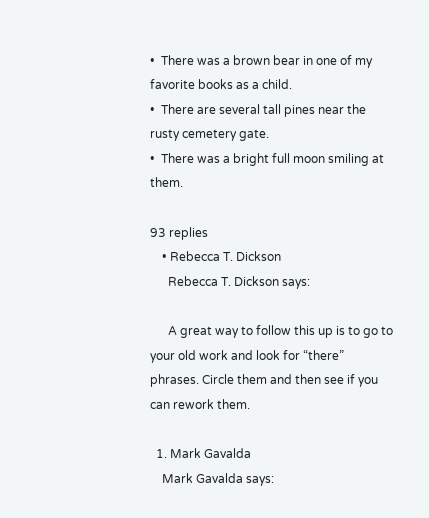•  There was a brown bear in one of my favorite books as a child.
•  There are several tall pines near the rusty cemetery gate.
•  There was a bright full moon smiling at them.

93 replies
    • Rebecca T. Dickson
      Rebecca T. Dickson says:

      A great way to follow this up is to go to your old work and look for “there” phrases. Circle them and then see if you can rework them.

  1. Mark Gavalda
    Mark Gavalda says: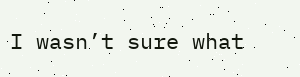I wasn’t sure what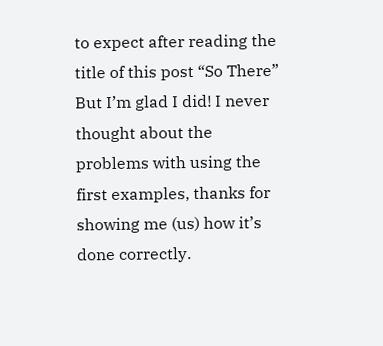to expect after reading the title of this post “So There”  But I’m glad I did! I never thought about the problems with using the first examples, thanks for showing me (us) how it’s done correctly.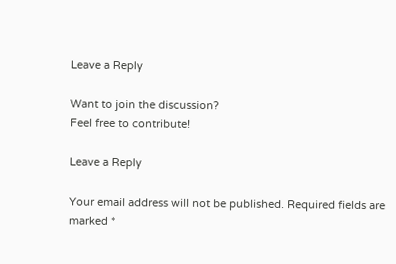Leave a Reply

Want to join the discussion?
Feel free to contribute!

Leave a Reply

Your email address will not be published. Required fields are marked *